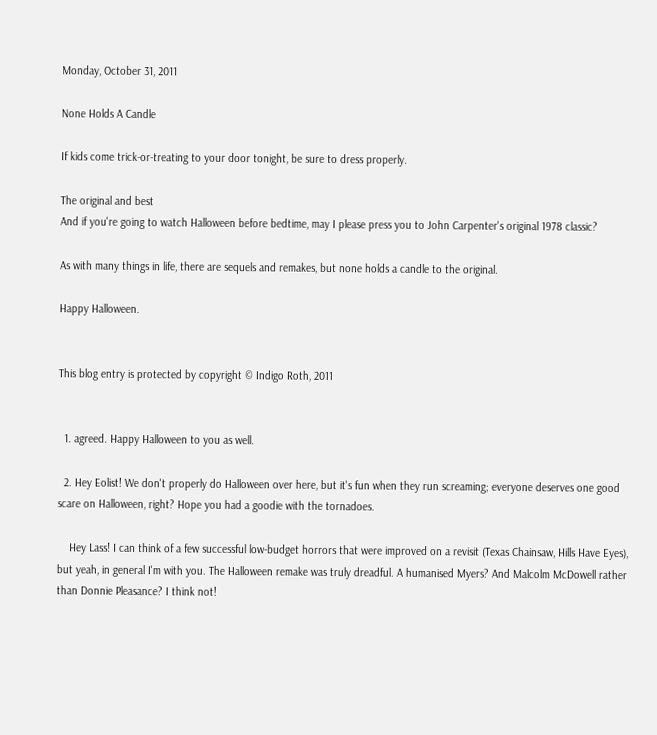Monday, October 31, 2011

None Holds A Candle

If kids come trick-or-treating to your door tonight, be sure to dress properly.

The original and best
And if you're going to watch Halloween before bedtime, may I please press you to John Carpenter's original 1978 classic?

As with many things in life, there are sequels and remakes, but none holds a candle to the original.

Happy Halloween.


This blog entry is protected by copyright © Indigo Roth, 2011


  1. agreed. Happy Halloween to you as well.

  2. Hey Eolist! We don't properly do Halloween over here, but it's fun when they run screaming; everyone deserves one good scare on Halloween, right? Hope you had a goodie with the tornadoes.

    Hey Lass! I can think of a few successful low-budget horrors that were improved on a revisit (Texas Chainsaw, Hills Have Eyes), but yeah, in general I'm with you. The Halloween remake was truly dreadful. A humanised Myers? And Malcolm McDowell rather than Donnie Pleasance? I think not!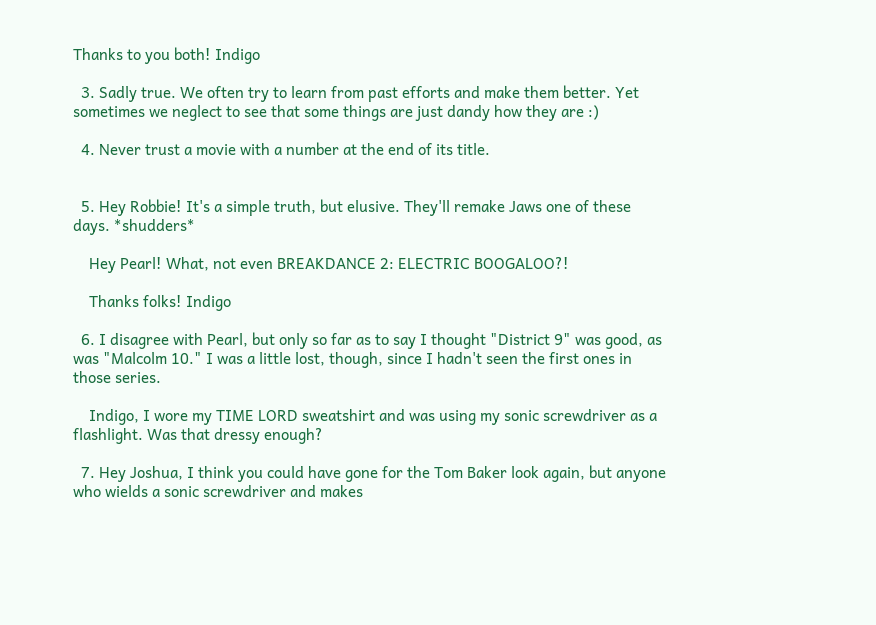Thanks to you both! Indigo

  3. Sadly true. We often try to learn from past efforts and make them better. Yet sometimes we neglect to see that some things are just dandy how they are :)

  4. Never trust a movie with a number at the end of its title.


  5. Hey Robbie! It's a simple truth, but elusive. They'll remake Jaws one of these days. *shudders*

    Hey Pearl! What, not even BREAKDANCE 2: ELECTRIC BOOGALOO?!

    Thanks folks! Indigo

  6. I disagree with Pearl, but only so far as to say I thought "District 9" was good, as was "Malcolm 10." I was a little lost, though, since I hadn't seen the first ones in those series.

    Indigo, I wore my TIME LORD sweatshirt and was using my sonic screwdriver as a flashlight. Was that dressy enough?

  7. Hey Joshua, I think you could have gone for the Tom Baker look again, but anyone who wields a sonic screwdriver and makes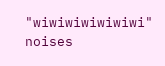"wiwiwiwiwiwiwi" noises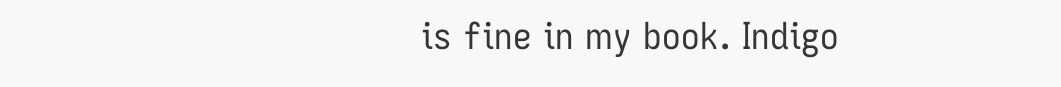is fine in my book. Indigo